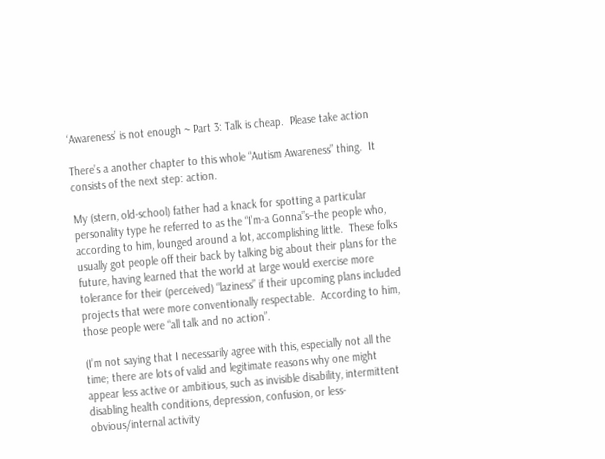‘Awareness’ is not enough ~ Part 3: Talk is cheap.  Please take action

There’s a another chapter to this whole “Autism Awareness” thing.  It consists of the next step: action.

My (stern, old-school) father had a knack for spotting a particular personality type he referred to as the “I’m-a Gonna”s–the people who, according to him, lounged around a lot, accomplishing little.  These folks usually got people off their back by talking big about their plans for the future, having learned that the world at large would exercise more tolerance for their (perceived) “laziness” if their upcoming plans included projects that were more conventionally respectable.  According to him, those people were “all talk and no action”.

(I’m not saying that I necessarily agree with this, especially not all the time; there are lots of valid and legitimate reasons why one might appear less active or ambitious, such as invisible disability, intermittent disabling health conditions, depression, confusion, or less-obvious/internal activity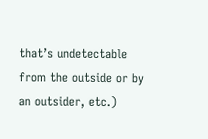that’s undetectable from the outside or by an outsider, etc.)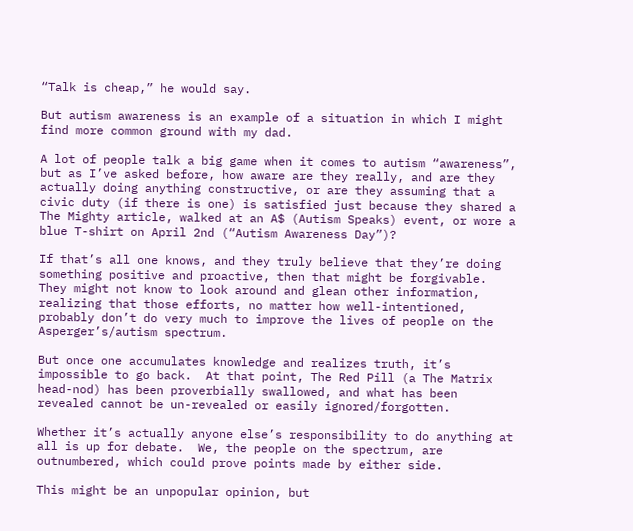“Talk is cheap,” he would say.

But autism awareness is an example of a situation in which I might find more common ground with my dad.

A lot of people talk a big game when it comes to autism “awareness”, but as I’ve asked before, how aware are they really, and are they actually doing anything constructive, or are they assuming that a civic duty (if there is one) is satisfied just because they shared a The Mighty article, walked at an A$ (Autism Speaks) event, or wore a blue T-shirt on April 2nd (“Autism Awareness Day”)?

If that’s all one knows, and they truly believe that they’re doing something positive and proactive, then that might be forgivable.  They might not know to look around and glean other information, realizing that those efforts, no matter how well-intentioned, probably don’t do very much to improve the lives of people on the Asperger’s/autism spectrum.

But once one accumulates knowledge and realizes truth, it’s impossible to go back.  At that point, The Red Pill (a The Matrix head-nod) has been proverbially swallowed, and what has been revealed cannot be un-revealed or easily ignored/forgotten.

Whether it’s actually anyone else’s responsibility to do anything at all is up for debate.  We, the people on the spectrum, are outnumbered, which could prove points made by either side.

This might be an unpopular opinion, but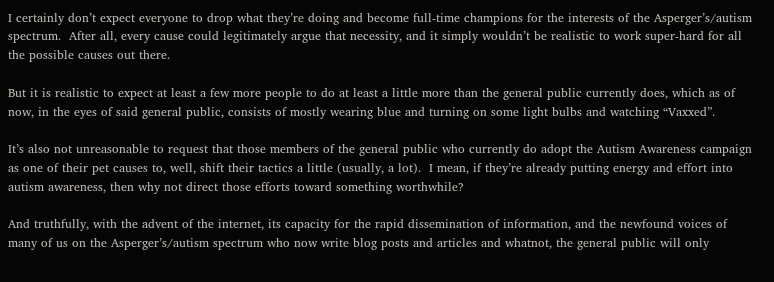I certainly don’t expect everyone to drop what they’re doing and become full-time champions for the interests of the Asperger’s/autism spectrum.  After all, every cause could legitimately argue that necessity, and it simply wouldn’t be realistic to work super-hard for all the possible causes out there.

But it is realistic to expect at least a few more people to do at least a little more than the general public currently does, which as of now, in the eyes of said general public, consists of mostly wearing blue and turning on some light bulbs and watching “Vaxxed”.

It’s also not unreasonable to request that those members of the general public who currently do adopt the Autism Awareness campaign as one of their pet causes to, well, shift their tactics a little (usually, a lot).  I mean, if they’re already putting energy and effort into autism awareness, then why not direct those efforts toward something worthwhile?

And truthfully, with the advent of the internet, its capacity for the rapid dissemination of information, and the newfound voices of many of us on the Asperger’s/autism spectrum who now write blog posts and articles and whatnot, the general public will only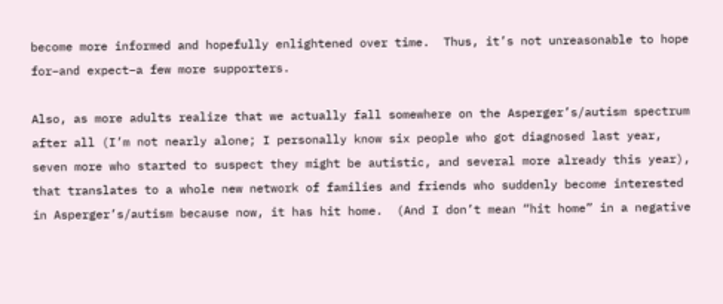become more informed and hopefully enlightened over time.  Thus, it’s not unreasonable to hope for–and expect–a few more supporters.

Also, as more adults realize that we actually fall somewhere on the Asperger’s/autism spectrum after all (I’m not nearly alone; I personally know six people who got diagnosed last year, seven more who started to suspect they might be autistic, and several more already this year), that translates to a whole new network of families and friends who suddenly become interested in Asperger’s/autism because now, it has hit home.  (And I don’t mean “hit home” in a negative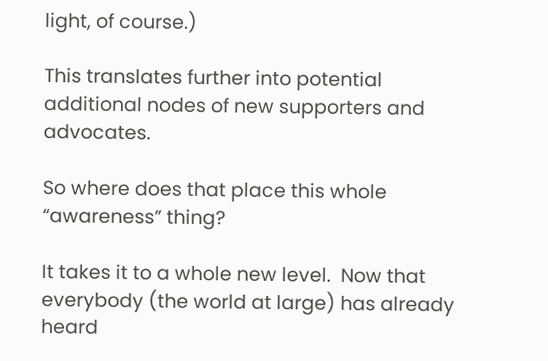light, of course.)

This translates further into potential additional nodes of new supporters and advocates.

So where does that place this whole “awareness” thing?

It takes it to a whole new level.  Now that everybody (the world at large) has already heard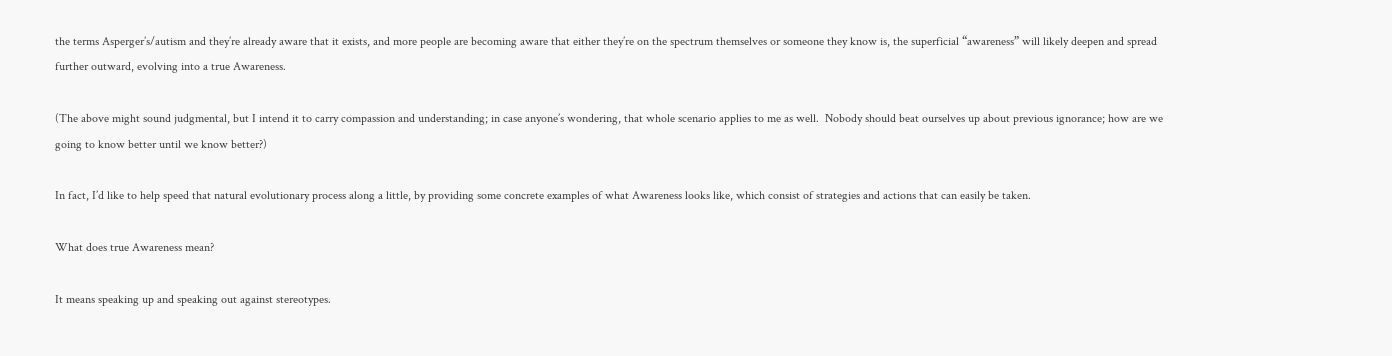the terms Asperger’s/autism and they’re already aware that it exists, and more people are becoming aware that either they’re on the spectrum themselves or someone they know is, the superficial “awareness” will likely deepen and spread further outward, evolving into a true Awareness.

(The above might sound judgmental, but I intend it to carry compassion and understanding; in case anyone’s wondering, that whole scenario applies to me as well.  Nobody should beat ourselves up about previous ignorance; how are we going to know better until we know better?)

In fact, I’d like to help speed that natural evolutionary process along a little, by providing some concrete examples of what Awareness looks like, which consist of strategies and actions that can easily be taken.

What does true Awareness mean?

It means speaking up and speaking out against stereotypes.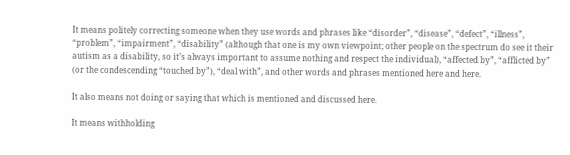It means politely correcting someone when they use words and phrases like “disorder”, “disease”, “defect”, “illness”, “problem”, “impairment”, “disability” (although that one is my own viewpoint; other people on the spectrum do see it their autism as a disability, so it’s always important to assume nothing and respect the individual), “affected by”, “afflicted by” (or the condescending “touched by”), “deal with”, and other words and phrases mentioned here and here.

It also means not doing or saying that which is mentioned and discussed here.

It means withholding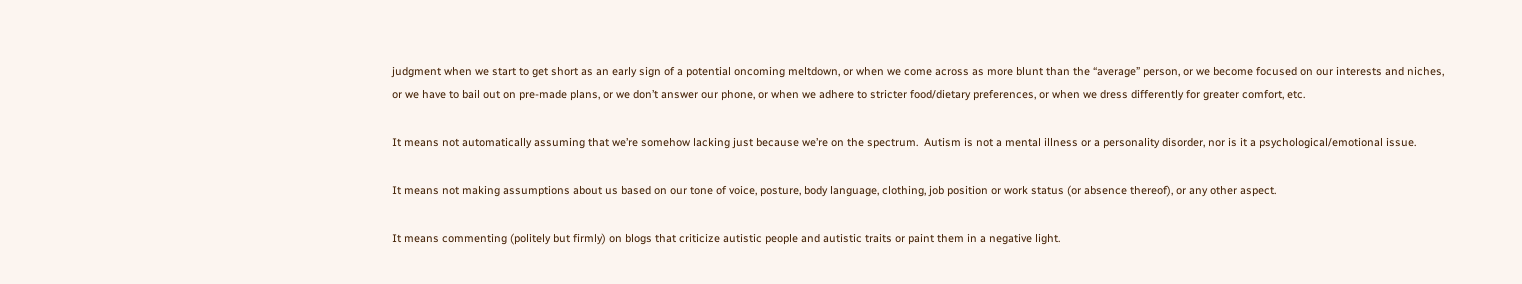judgment when we start to get short as an early sign of a potential oncoming meltdown, or when we come across as more blunt than the “average” person, or we become focused on our interests and niches, or we have to bail out on pre-made plans, or we don’t answer our phone, or when we adhere to stricter food/dietary preferences, or when we dress differently for greater comfort, etc.

It means not automatically assuming that we’re somehow lacking just because we’re on the spectrum.  Autism is not a mental illness or a personality disorder, nor is it a psychological/emotional issue.

It means not making assumptions about us based on our tone of voice, posture, body language, clothing, job position or work status (or absence thereof), or any other aspect.

It means commenting (politely but firmly) on blogs that criticize autistic people and autistic traits or paint them in a negative light.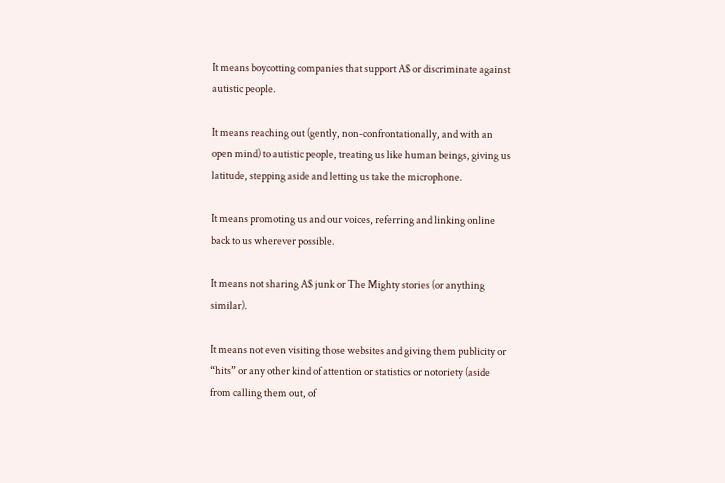It means boycotting companies that support A$ or discriminate against autistic people.

It means reaching out (gently, non-confrontationally, and with an open mind) to autistic people, treating us like human beings, giving us latitude, stepping aside and letting us take the microphone.

It means promoting us and our voices, referring and linking online back to us wherever possible.

It means not sharing A$ junk or The Mighty stories (or anything similar).

It means not even visiting those websites and giving them publicity or “hits” or any other kind of attention or statistics or notoriety (aside from calling them out, of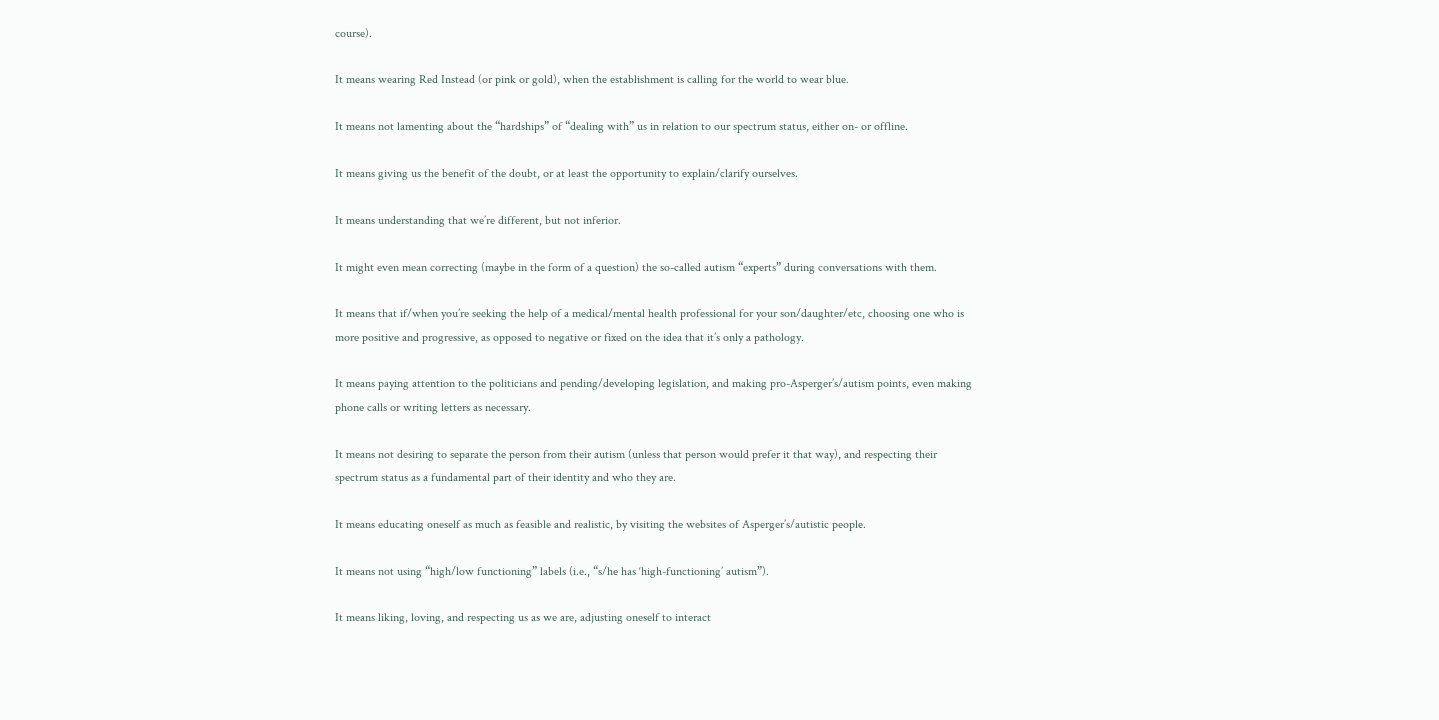course).

It means wearing Red Instead (or pink or gold), when the establishment is calling for the world to wear blue.

It means not lamenting about the “hardships” of “dealing with” us in relation to our spectrum status, either on- or offline.

It means giving us the benefit of the doubt, or at least the opportunity to explain/clarify ourselves.

It means understanding that we’re different, but not inferior.

It might even mean correcting (maybe in the form of a question) the so-called autism “experts” during conversations with them.

It means that if/when you’re seeking the help of a medical/mental health professional for your son/daughter/etc, choosing one who is more positive and progressive, as opposed to negative or fixed on the idea that it’s only a pathology.

It means paying attention to the politicians and pending/developing legislation, and making pro-Asperger’s/autism points, even making phone calls or writing letters as necessary.

It means not desiring to separate the person from their autism (unless that person would prefer it that way), and respecting their spectrum status as a fundamental part of their identity and who they are.

It means educating oneself as much as feasible and realistic, by visiting the websites of Asperger’s/autistic people.

It means not using “high/low functioning” labels (i.e., “s/he has ‘high-functioning’ autism”).

It means liking, loving, and respecting us as we are, adjusting oneself to interact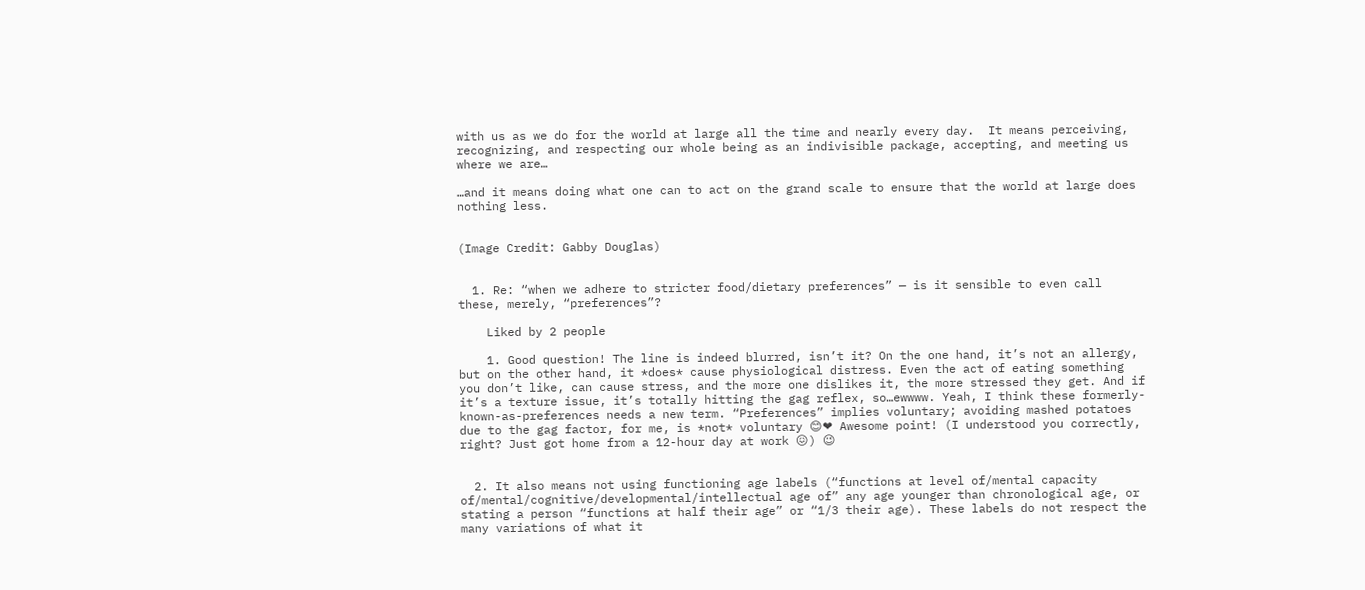with us as we do for the world at large all the time and nearly every day.  It means perceiving, recognizing, and respecting our whole being as an indivisible package, accepting, and meeting us where we are…

…and it means doing what one can to act on the grand scale to ensure that the world at large does nothing less.


(Image Credit: Gabby Douglas)


  1. Re: “when we adhere to stricter food/dietary preferences” — is it sensible to even call these, merely, “preferences”?

    Liked by 2 people

    1. Good question! The line is indeed blurred, isn’t it? On the one hand, it’s not an allergy, but on the other hand, it *does* cause physiological distress. Even the act of eating something you don’t like, can cause stress, and the more one dislikes it, the more stressed they get. And if it’s a texture issue, it’s totally hitting the gag reflex, so…ewwww. Yeah, I think these formerly-known-as-preferences needs a new term. “Preferences” implies voluntary; avoiding mashed potatoes due to the gag factor, for me, is *not* voluntary 😊❤ Awesome point! (I understood you correctly, right? Just got home from a 12-hour day at work 😖) 😉


  2. It also means not using functioning age labels (“functions at level of/mental capacity of/mental/cognitive/developmental/intellectual age of” any age younger than chronological age, or stating a person “functions at half their age” or “1/3 their age). These labels do not respect the many variations of what it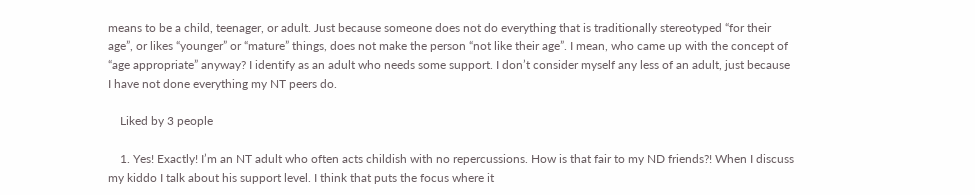means to be a child, teenager, or adult. Just because someone does not do everything that is traditionally stereotyped “for their age”, or likes “younger” or “mature” things, does not make the person “not like their age”. I mean, who came up with the concept of “age appropriate” anyway? I identify as an adult who needs some support. I don’t consider myself any less of an adult, just because I have not done everything my NT peers do.

    Liked by 3 people

    1. Yes! Exactly! I’m an NT adult who often acts childish with no repercussions. How is that fair to my ND friends?! When I discuss my kiddo I talk about his support level. I think that puts the focus where it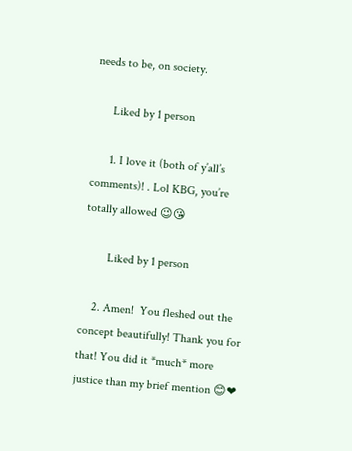needs to be, on society.

      Liked by 1 person

      1. I love it (both of y’all’s comments)! . Lol KBG, you’re totally allowed 😉😘

        Liked by 1 person

    2. Amen!  You fleshed out the concept beautifully! Thank you for that! You did it *much* more justice than my brief mention 😊❤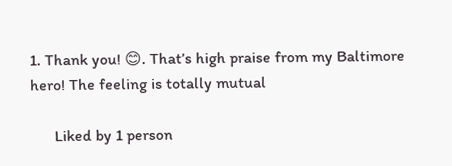1. Thank you! 😊. That’s high praise from my Baltimore hero! The feeling is totally mutual

      Liked by 1 person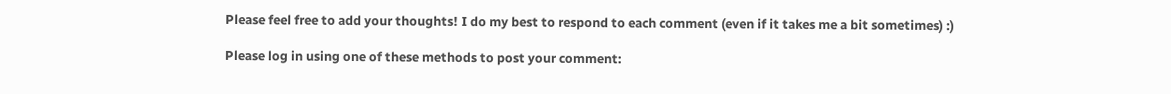Please feel free to add your thoughts! I do my best to respond to each comment (even if it takes me a bit sometimes) :)

Please log in using one of these methods to post your comment: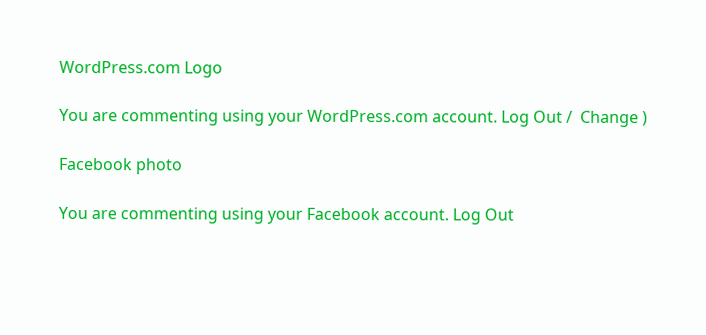WordPress.com Logo

You are commenting using your WordPress.com account. Log Out /  Change )

Facebook photo

You are commenting using your Facebook account. Log Out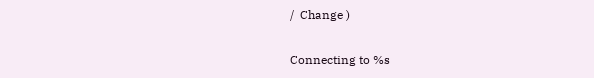/  Change )

Connecting to %s